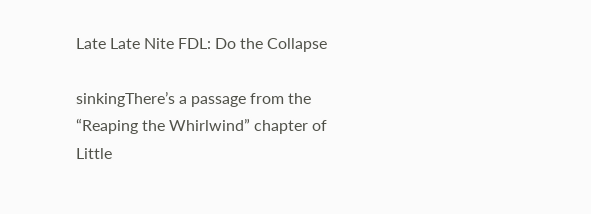Late Late Nite FDL: Do the Collapse

sinkingThere’s a passage from the “Reaping the Whirlwind” chapter of Little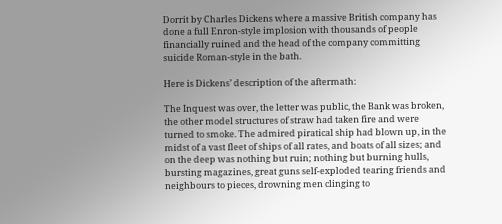Dorrit by Charles Dickens where a massive British company has done a full Enron-style implosion with thousands of people financially ruined and the head of the company committing suicide Roman-style in the bath.

Here is Dickens’ description of the aftermath:

The Inquest was over, the letter was public, the Bank was broken, the other model structures of straw had taken fire and were turned to smoke. The admired piratical ship had blown up, in the midst of a vast fleet of ships of all rates, and boats of all sizes; and on the deep was nothing but ruin; nothing but burning hulls, bursting magazines, great guns self-exploded tearing friends and neighbours to pieces, drowning men clinging to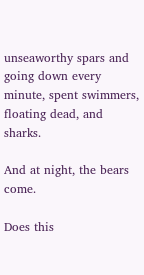unseaworthy spars and going down every minute, spent swimmers, floating dead, and sharks.

And at night, the bears come.

Does this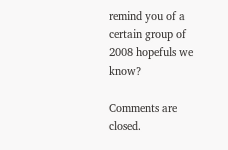remind you of a certain group of 2008 hopefuls we know?

Comments are closed.